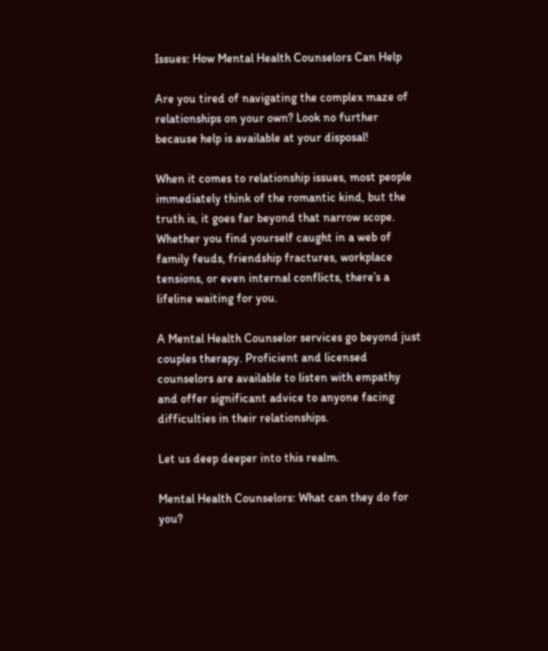Issues: How Mental Health Counselors Can Help

Are you tired of navigating the complex maze of relationships on your own? Look no further because help is available at your disposal!

When it comes to relationship issues, most people immediately think of the romantic kind, but the truth is, it goes far beyond that narrow scope. Whether you find yourself caught in a web of family feuds, friendship fractures, workplace tensions, or even internal conflicts, there’s a lifeline waiting for you.

A Mental Health Counselor services go beyond just couples therapy. Proficient and licensed counselors are available to listen with empathy and offer significant advice to anyone facing difficulties in their relationships.

Let us deep deeper into this realm.

Mental Health Counselors: What can they do for you?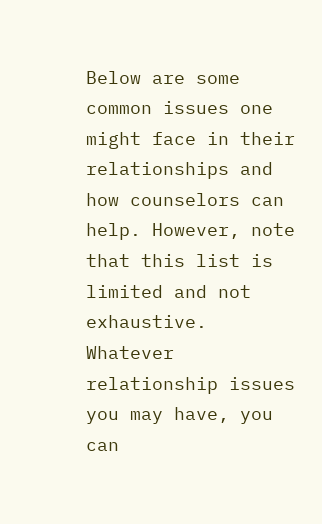Below are some common issues one might face in their relationships and how counselors can help. However, note that this list is limited and not exhaustive. Whatever relationship issues you may have, you can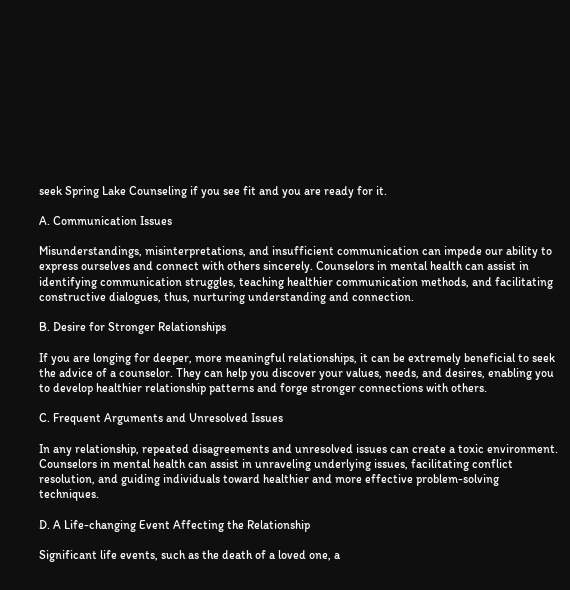seek Spring Lake Counseling if you see fit and you are ready for it.

A. Communication Issues

Misunderstandings, misinterpretations, and insufficient communication can impede our ability to express ourselves and connect with others sincerely. Counselors in mental health can assist in identifying communication struggles, teaching healthier communication methods, and facilitating constructive dialogues, thus, nurturing understanding and connection.

B. Desire for Stronger Relationships

If you are longing for deeper, more meaningful relationships, it can be extremely beneficial to seek the advice of a counselor. They can help you discover your values, needs, and desires, enabling you to develop healthier relationship patterns and forge stronger connections with others.

C. Frequent Arguments and Unresolved Issues

In any relationship, repeated disagreements and unresolved issues can create a toxic environment. Counselors in mental health can assist in unraveling underlying issues, facilitating conflict resolution, and guiding individuals toward healthier and more effective problem-solving techniques.

D. A Life-changing Event Affecting the Relationship

Significant life events, such as the death of a loved one, a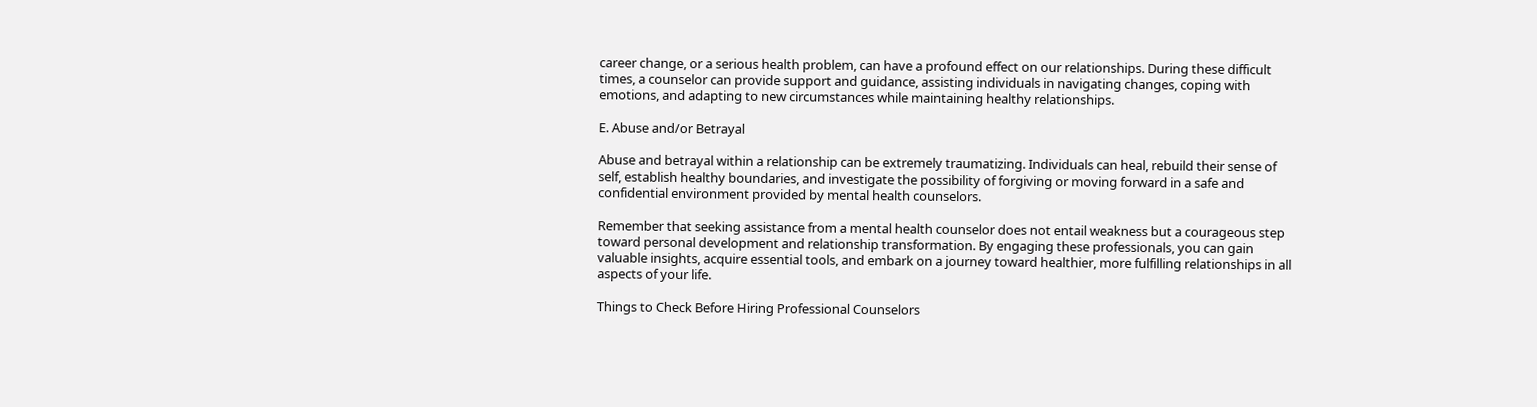career change, or a serious health problem, can have a profound effect on our relationships. During these difficult times, a counselor can provide support and guidance, assisting individuals in navigating changes, coping with emotions, and adapting to new circumstances while maintaining healthy relationships.

E. Abuse and/or Betrayal

Abuse and betrayal within a relationship can be extremely traumatizing. Individuals can heal, rebuild their sense of self, establish healthy boundaries, and investigate the possibility of forgiving or moving forward in a safe and confidential environment provided by mental health counselors.

Remember that seeking assistance from a mental health counselor does not entail weakness but a courageous step toward personal development and relationship transformation. By engaging these professionals, you can gain valuable insights, acquire essential tools, and embark on a journey toward healthier, more fulfilling relationships in all aspects of your life.

Things to Check Before Hiring Professional Counselors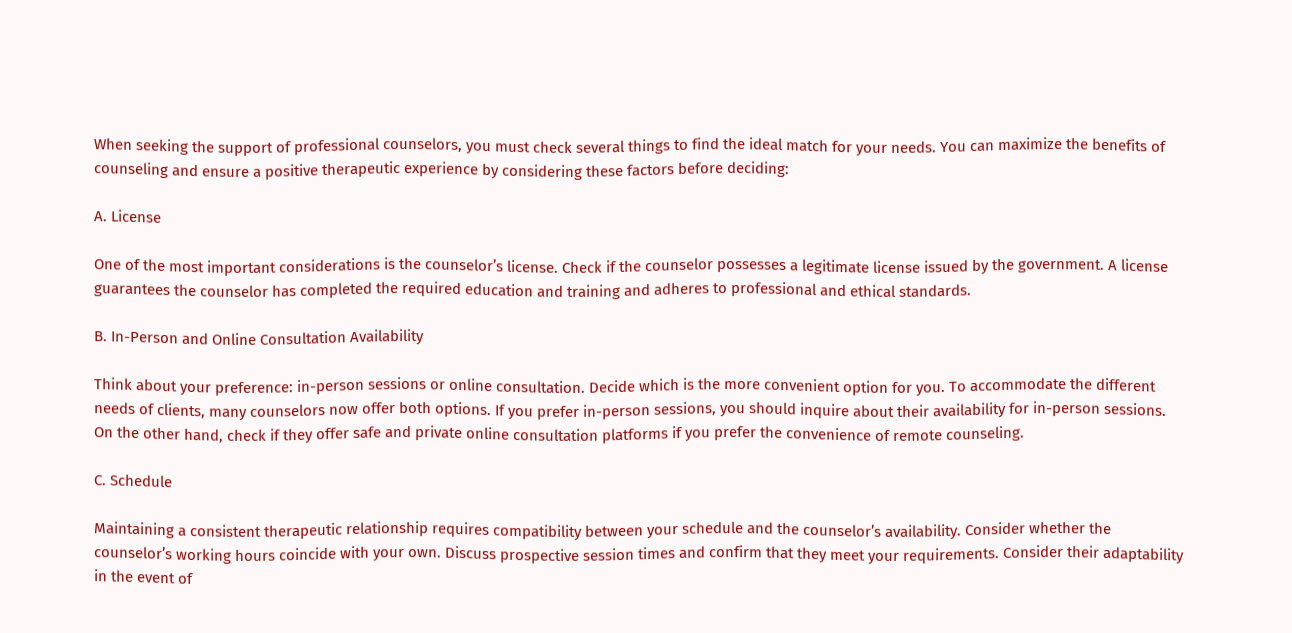When seeking the support of professional counselors, you must check several things to find the ideal match for your needs. You can maximize the benefits of counseling and ensure a positive therapeutic experience by considering these factors before deciding:

A. License

One of the most important considerations is the counselor’s license. Check if the counselor possesses a legitimate license issued by the government. A license guarantees the counselor has completed the required education and training and adheres to professional and ethical standards.

B. In-Person and Online Consultation Availability

Think about your preference: in-person sessions or online consultation. Decide which is the more convenient option for you. To accommodate the different needs of clients, many counselors now offer both options. If you prefer in-person sessions, you should inquire about their availability for in-person sessions. On the other hand, check if they offer safe and private online consultation platforms if you prefer the convenience of remote counseling.

C. Schedule

Maintaining a consistent therapeutic relationship requires compatibility between your schedule and the counselor’s availability. Consider whether the counselor’s working hours coincide with your own. Discuss prospective session times and confirm that they meet your requirements. Consider their adaptability in the event of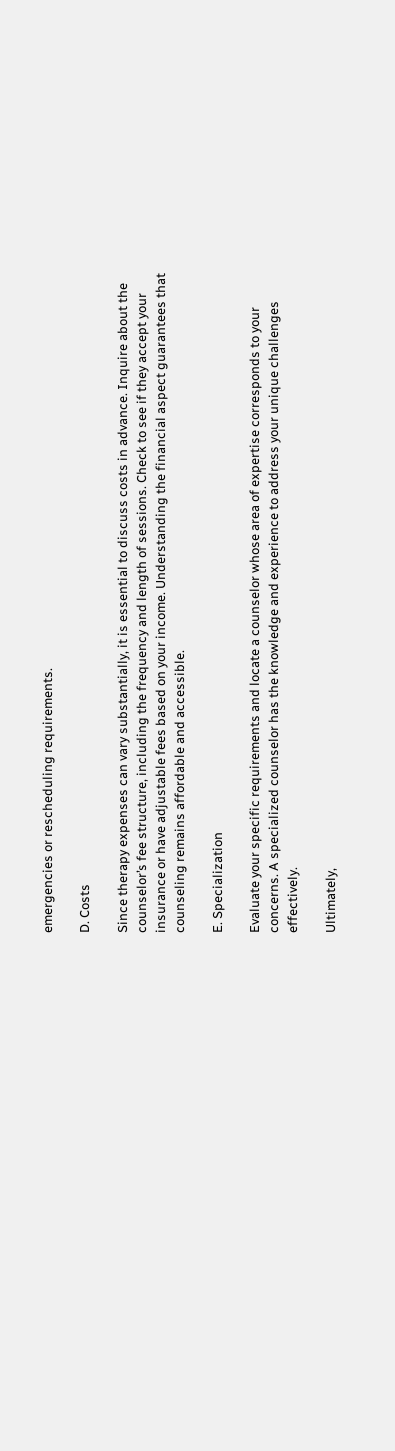emergencies or rescheduling requirements.

D. Costs

Since therapy expenses can vary substantially, it is essential to discuss costs in advance. Inquire about the counselor’s fee structure, including the frequency and length of sessions. Check to see if they accept your insurance or have adjustable fees based on your income. Understanding the financial aspect guarantees that counseling remains affordable and accessible.

E. Specialization

Evaluate your specific requirements and locate a counselor whose area of expertise corresponds to your concerns. A specialized counselor has the knowledge and experience to address your unique challenges effectively.

Ultimately,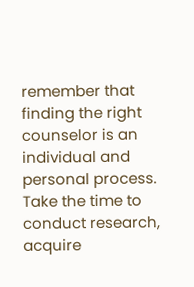remember that finding the right counselor is an individual and personal process. Take the time to conduct research, acquire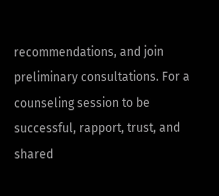recommendations, and join preliminary consultations. For a counseling session to be successful, rapport, trust, and shared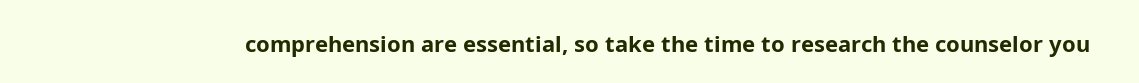comprehension are essential, so take the time to research the counselor you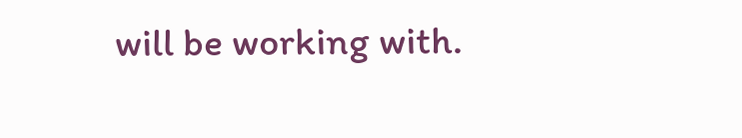will be working with.